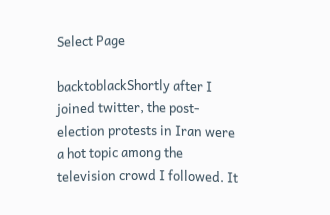Select Page

backtoblackShortly after I joined twitter, the post-election protests in Iran were a hot topic among the television crowd I followed. It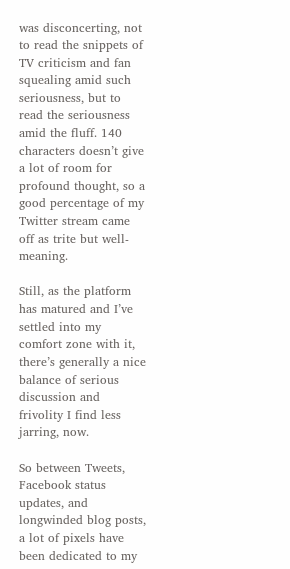was disconcerting, not to read the snippets of TV criticism and fan squealing amid such seriousness, but to read the seriousness amid the fluff. 140 characters doesn’t give a lot of room for profound thought, so a good percentage of my Twitter stream came off as trite but well-meaning.

Still, as the platform has matured and I’ve settled into my comfort zone with it, there’s generally a nice balance of serious discussion and frivolity I find less jarring, now.

So between Tweets, Facebook status updates, and longwinded blog posts, a lot of pixels have been dedicated to my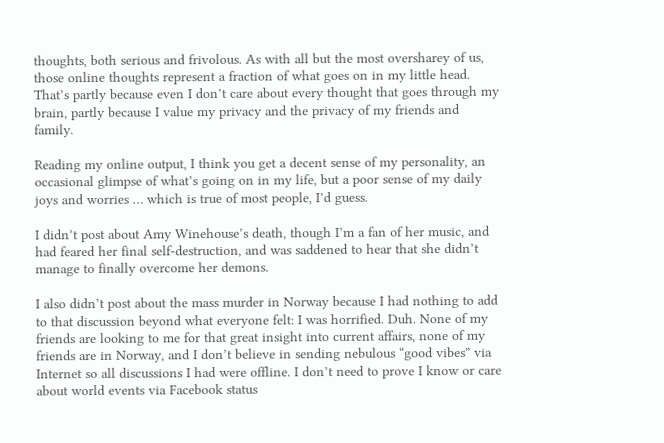thoughts, both serious and frivolous. As with all but the most oversharey of us, those online thoughts represent a fraction of what goes on in my little head. That’s partly because even I don’t care about every thought that goes through my brain, partly because I value my privacy and the privacy of my friends and family.

Reading my online output, I think you get a decent sense of my personality, an occasional glimpse of what’s going on in my life, but a poor sense of my daily joys and worries … which is true of most people, I’d guess.

I didn’t post about Amy Winehouse’s death, though I’m a fan of her music, and had feared her final self-destruction, and was saddened to hear that she didn’t manage to finally overcome her demons.

I also didn’t post about the mass murder in Norway because I had nothing to add to that discussion beyond what everyone felt: I was horrified. Duh. None of my friends are looking to me for that great insight into current affairs, none of my friends are in Norway, and I don’t believe in sending nebulous “good vibes” via Internet so all discussions I had were offline. I don’t need to prove I know or care about world events via Facebook status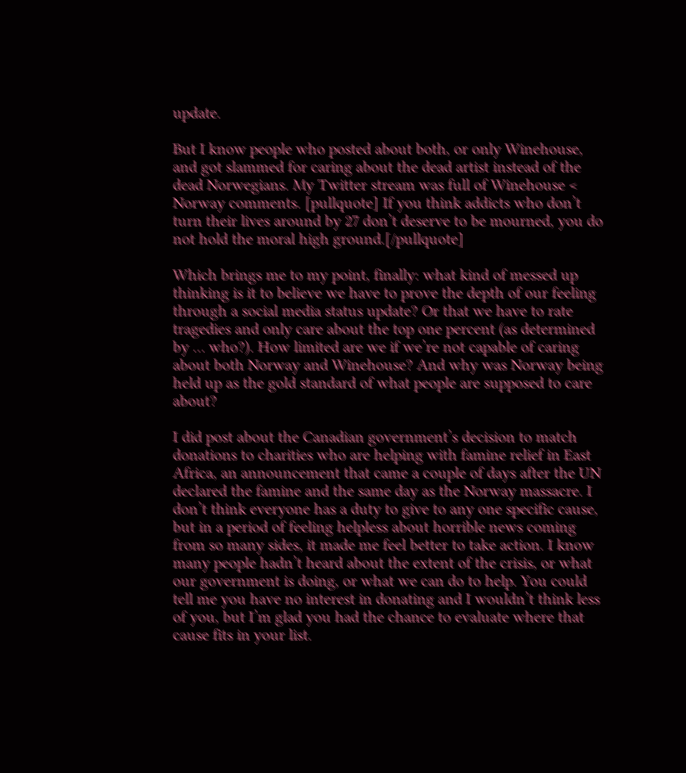update.

But I know people who posted about both, or only Winehouse, and got slammed for caring about the dead artist instead of the dead Norwegians. My Twitter stream was full of Winehouse < Norway comments. [pullquote] If you think addicts who don’t turn their lives around by 27 don’t deserve to be mourned, you do not hold the moral high ground.[/pullquote]

Which brings me to my point, finally: what kind of messed up thinking is it to believe we have to prove the depth of our feeling through a social media status update? Or that we have to rate tragedies and only care about the top one percent (as determined by … who?). How limited are we if we’re not capable of caring about both Norway and Winehouse? And why was Norway being held up as the gold standard of what people are supposed to care about?

I did post about the Canadian government’s decision to match donations to charities who are helping with famine relief in East Africa, an announcement that came a couple of days after the UN declared the famine and the same day as the Norway massacre. I don’t think everyone has a duty to give to any one specific cause, but in a period of feeling helpless about horrible news coming from so many sides, it made me feel better to take action. I know many people hadn’t heard about the extent of the crisis, or what our government is doing, or what we can do to help. You could tell me you have no interest in donating and I wouldn’t think less of you, but I’m glad you had the chance to evaluate where that cause fits in your list.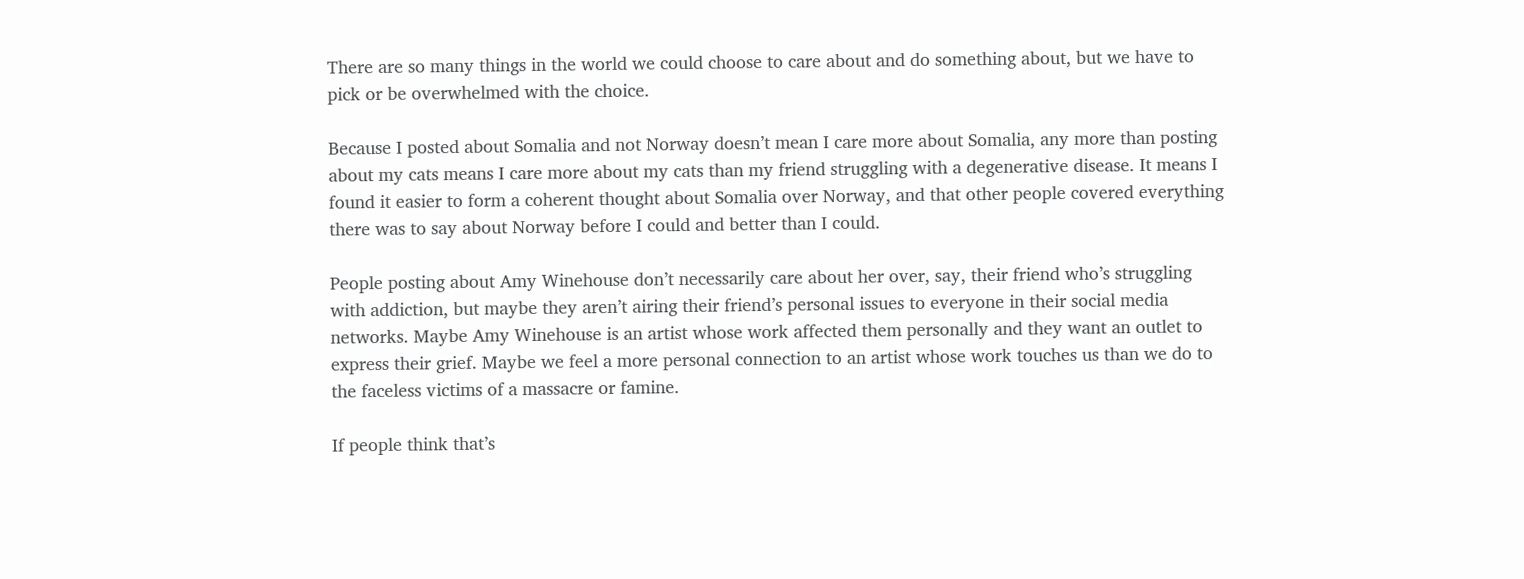There are so many things in the world we could choose to care about and do something about, but we have to pick or be overwhelmed with the choice.

Because I posted about Somalia and not Norway doesn’t mean I care more about Somalia, any more than posting about my cats means I care more about my cats than my friend struggling with a degenerative disease. It means I found it easier to form a coherent thought about Somalia over Norway, and that other people covered everything there was to say about Norway before I could and better than I could.

People posting about Amy Winehouse don’t necessarily care about her over, say, their friend who’s struggling with addiction, but maybe they aren’t airing their friend’s personal issues to everyone in their social media networks. Maybe Amy Winehouse is an artist whose work affected them personally and they want an outlet to express their grief. Maybe we feel a more personal connection to an artist whose work touches us than we do to the faceless victims of a massacre or famine.

If people think that’s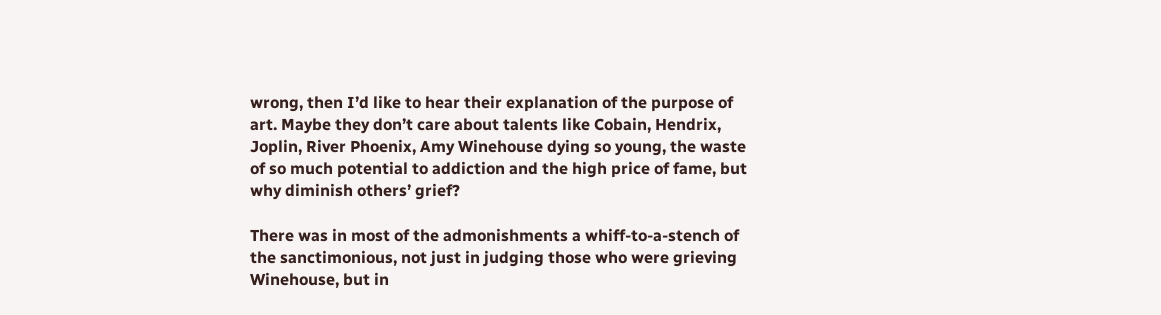wrong, then I’d like to hear their explanation of the purpose of art. Maybe they don’t care about talents like Cobain, Hendrix, Joplin, River Phoenix, Amy Winehouse dying so young, the waste of so much potential to addiction and the high price of fame, but why diminish others’ grief?

There was in most of the admonishments a whiff-to-a-stench of the sanctimonious, not just in judging those who were grieving Winehouse, but in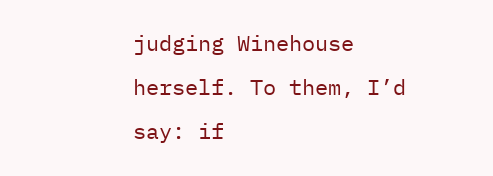judging Winehouse herself. To them, I’d say: if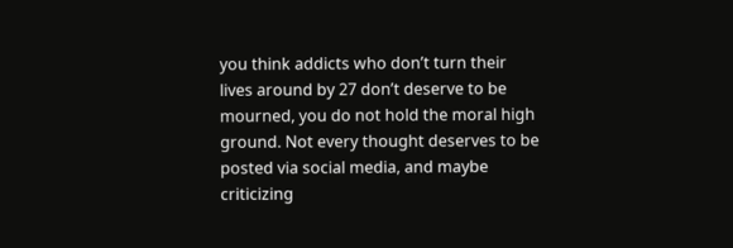you think addicts who don’t turn their lives around by 27 don’t deserve to be mourned, you do not hold the moral high ground. Not every thought deserves to be posted via social media, and maybe criticizing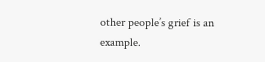other people’s grief is an example.